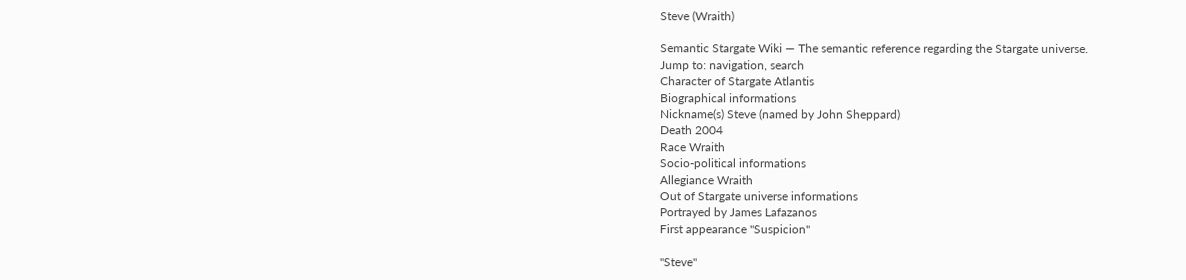Steve (Wraith)

Semantic Stargate Wiki — The semantic reference regarding the Stargate universe.
Jump to: navigation, search
Character of Stargate Atlantis
Biographical informations
Nickname(s) Steve (named by John Sheppard)
Death 2004
Race Wraith
Socio-political informations
Allegiance Wraith
Out of Stargate universe informations
Portrayed by James Lafazanos
First appearance "Suspicion"

"Steve"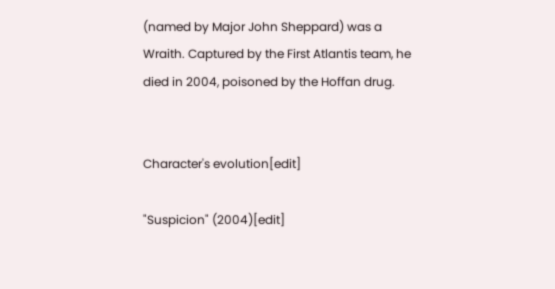(named by Major John Sheppard) was a Wraith. Captured by the First Atlantis team, he died in 2004, poisoned by the Hoffan drug.


Character's evolution[edit]

"Suspicion" (2004)[edit]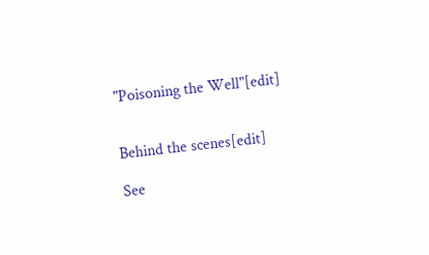"Poisoning the Well"[edit]


Behind the scenes[edit]

See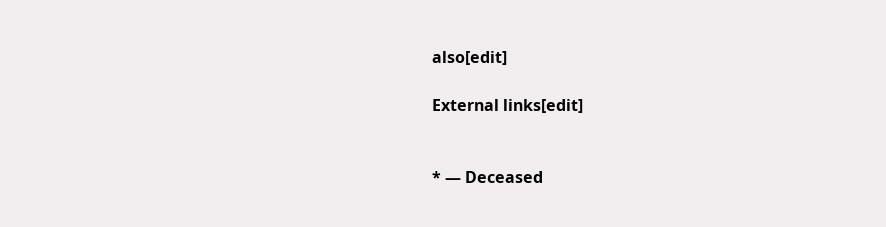also[edit]

External links[edit]


* — Deceased